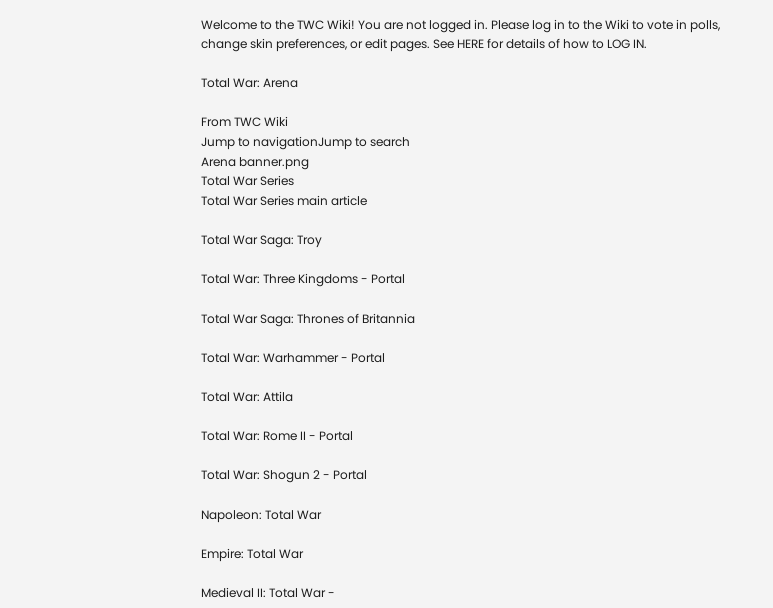Welcome to the TWC Wiki! You are not logged in. Please log in to the Wiki to vote in polls, change skin preferences, or edit pages. See HERE for details of how to LOG IN.

Total War: Arena

From TWC Wiki
Jump to navigationJump to search
Arena banner.png
Total War Series
Total War Series main article

Total War Saga: Troy

Total War: Three Kingdoms - Portal

Total War Saga: Thrones of Britannia

Total War: Warhammer - Portal

Total War: Attila

Total War: Rome II - Portal

Total War: Shogun 2 - Portal

Napoleon: Total War

Empire: Total War

Medieval II: Total War -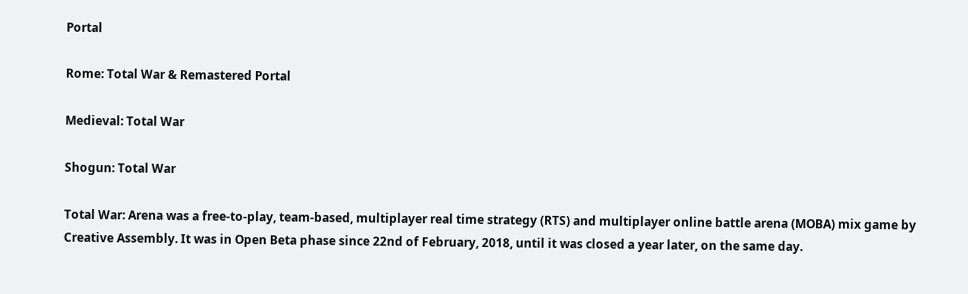Portal

Rome: Total War & Remastered Portal

Medieval: Total War

Shogun: Total War

Total War: Arena was a free-to-play, team-based, multiplayer real time strategy (RTS) and multiplayer online battle arena (MOBA) mix game by Creative Assembly. It was in Open Beta phase since 22nd of February, 2018, until it was closed a year later, on the same day.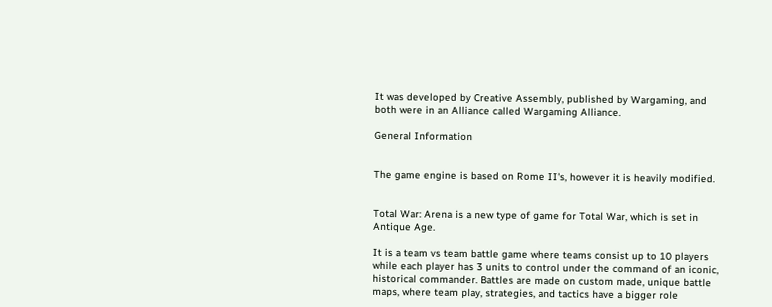It was developed by Creative Assembly, published by Wargaming, and both were in an Alliance called Wargaming Alliance.

General Information


The game engine is based on Rome II's, however it is heavily modified.


Total War: Arena is a new type of game for Total War, which is set in Antique Age.

It is a team vs team battle game where teams consist up to 10 players while each player has 3 units to control under the command of an iconic, historical commander. Battles are made on custom made, unique battle maps, where team play, strategies, and tactics have a bigger role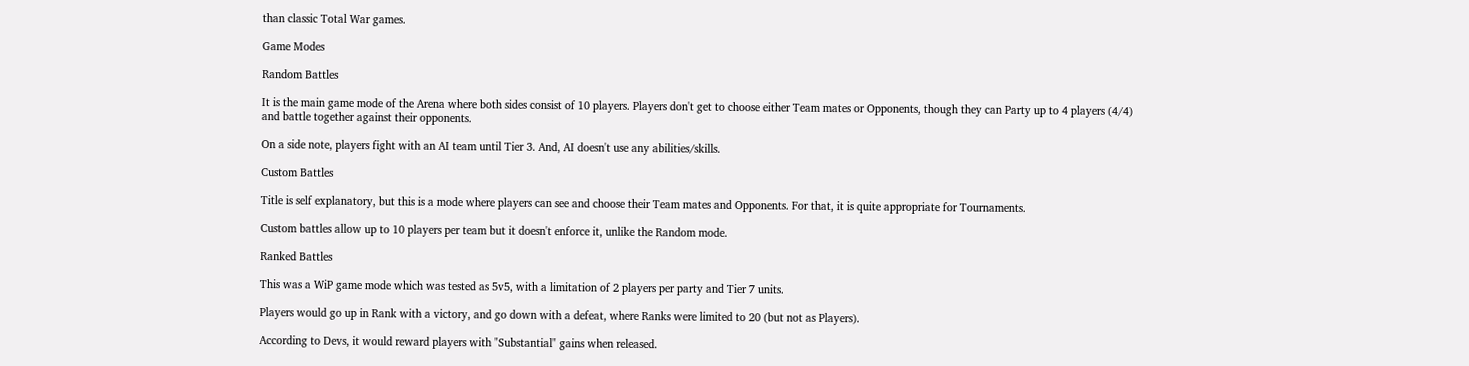than classic Total War games.

Game Modes

Random Battles

It is the main game mode of the Arena where both sides consist of 10 players. Players don't get to choose either Team mates or Opponents, though they can Party up to 4 players (4/4) and battle together against their opponents.

On a side note, players fight with an AI team until Tier 3. And, AI doesn't use any abilities/skills.

Custom Battles

Title is self explanatory, but this is a mode where players can see and choose their Team mates and Opponents. For that, it is quite appropriate for Tournaments.

Custom battles allow up to 10 players per team but it doesn't enforce it, unlike the Random mode.

Ranked Battles

This was a WiP game mode which was tested as 5v5, with a limitation of 2 players per party and Tier 7 units.

Players would go up in Rank with a victory, and go down with a defeat, where Ranks were limited to 20 (but not as Players).

According to Devs, it would reward players with "Substantial" gains when released.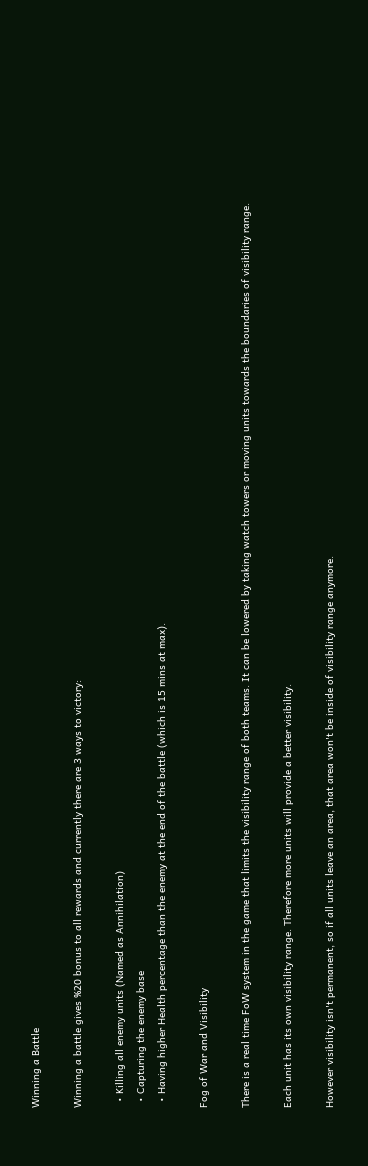Winning a Battle

Winning a battle gives %20 bonus to all rewards and currently there are 3 ways to victory:

  • Killing all enemy units (Named as Annihilation)
  • Capturing the enemy base
  • Having higher Health percentage than the enemy at the end of the battle (which is 15 mins at max).

Fog of War and Visibility

There is a real time FoW system in the game that limits the visibility range of both teams. It can be lowered by taking watch towers or moving units towards the boundaries of visibility range.

Each unit has its own visibility range. Therefore more units will provide a better visibility.

However visibility isn't permanent, so if all units leave an area, that area won't be inside of visibility range anymore.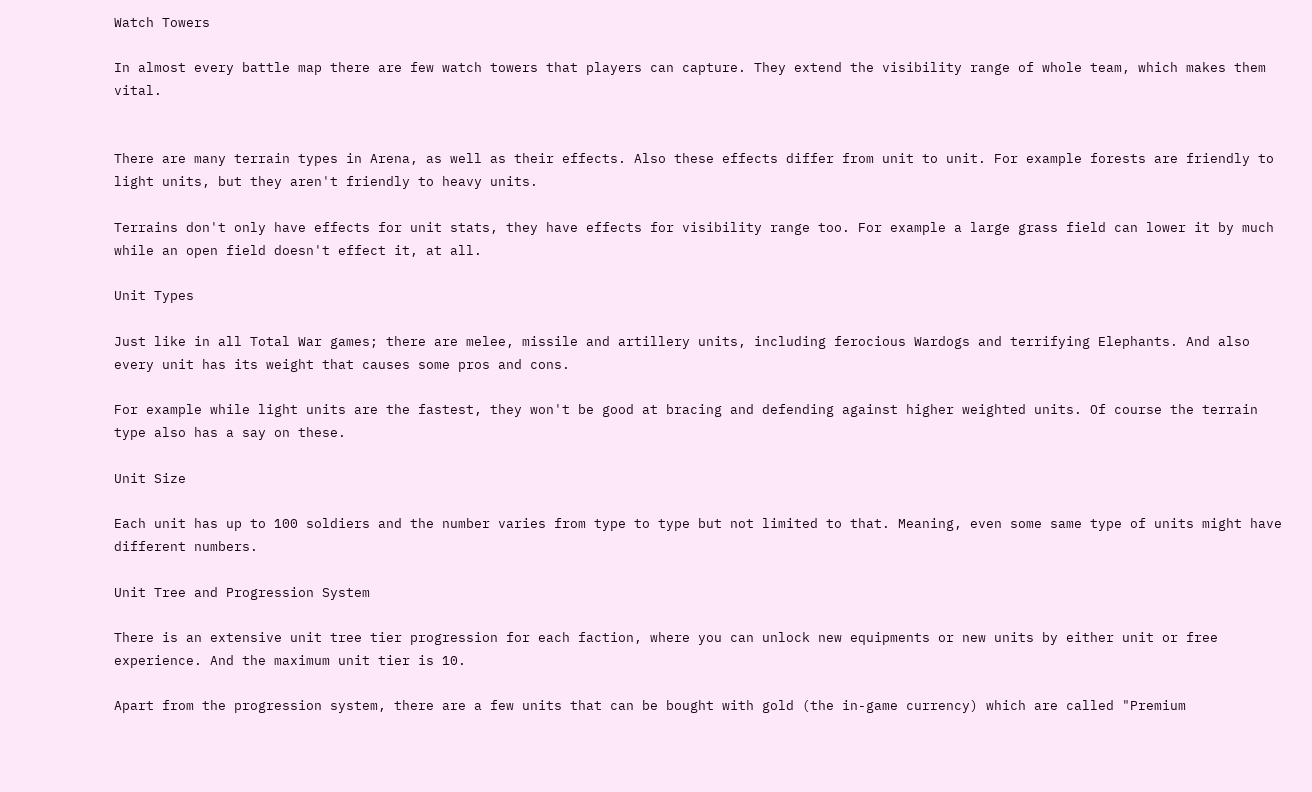Watch Towers

In almost every battle map there are few watch towers that players can capture. They extend the visibility range of whole team, which makes them vital.


There are many terrain types in Arena, as well as their effects. Also these effects differ from unit to unit. For example forests are friendly to light units, but they aren't friendly to heavy units.

Terrains don't only have effects for unit stats, they have effects for visibility range too. For example a large grass field can lower it by much while an open field doesn't effect it, at all.

Unit Types

Just like in all Total War games; there are melee, missile and artillery units, including ferocious Wardogs and terrifying Elephants. And also every unit has its weight that causes some pros and cons.

For example while light units are the fastest, they won't be good at bracing and defending against higher weighted units. Of course the terrain type also has a say on these.

Unit Size

Each unit has up to 100 soldiers and the number varies from type to type but not limited to that. Meaning, even some same type of units might have different numbers.

Unit Tree and Progression System

There is an extensive unit tree tier progression for each faction, where you can unlock new equipments or new units by either unit or free experience. And the maximum unit tier is 10.

Apart from the progression system, there are a few units that can be bought with gold (the in-game currency) which are called "Premium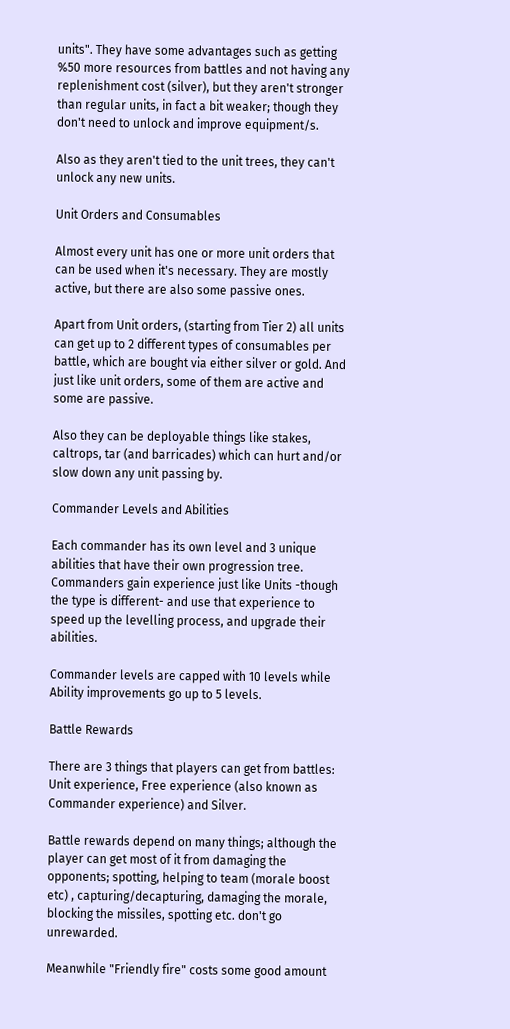units". They have some advantages such as getting %50 more resources from battles and not having any replenishment cost (silver), but they aren't stronger than regular units, in fact a bit weaker; though they don't need to unlock and improve equipment/s.

Also as they aren't tied to the unit trees, they can't unlock any new units.

Unit Orders and Consumables

Almost every unit has one or more unit orders that can be used when it's necessary. They are mostly active, but there are also some passive ones.

Apart from Unit orders, (starting from Tier 2) all units can get up to 2 different types of consumables per battle, which are bought via either silver or gold. And just like unit orders, some of them are active and some are passive.

Also they can be deployable things like stakes, caltrops, tar (and barricades) which can hurt and/or slow down any unit passing by.

Commander Levels and Abilities

Each commander has its own level and 3 unique abilities that have their own progression tree. Commanders gain experience just like Units -though the type is different- and use that experience to speed up the levelling process, and upgrade their abilities.

Commander levels are capped with 10 levels while Ability improvements go up to 5 levels.

Battle Rewards

There are 3 things that players can get from battles: Unit experience, Free experience (also known as Commander experience) and Silver.

Battle rewards depend on many things; although the player can get most of it from damaging the opponents; spotting, helping to team (morale boost etc) , capturing/decapturing, damaging the morale, blocking the missiles, spotting etc. don't go unrewarded.

Meanwhile "Friendly fire" costs some good amount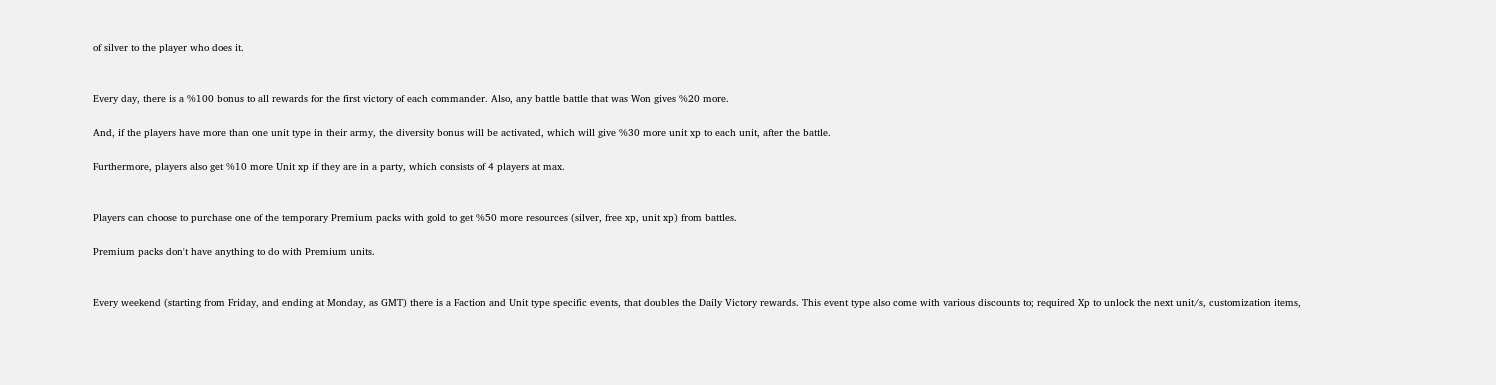of silver to the player who does it.


Every day, there is a %100 bonus to all rewards for the first victory of each commander. Also, any battle battle that was Won gives %20 more.

And, if the players have more than one unit type in their army, the diversity bonus will be activated, which will give %30 more unit xp to each unit, after the battle.

Furthermore, players also get %10 more Unit xp if they are in a party, which consists of 4 players at max.


Players can choose to purchase one of the temporary Premium packs with gold to get %50 more resources (silver, free xp, unit xp) from battles.

Premium packs don't have anything to do with Premium units.


Every weekend (starting from Friday, and ending at Monday, as GMT) there is a Faction and Unit type specific events, that doubles the Daily Victory rewards. This event type also come with various discounts to; required Xp to unlock the next unit/s, customization items,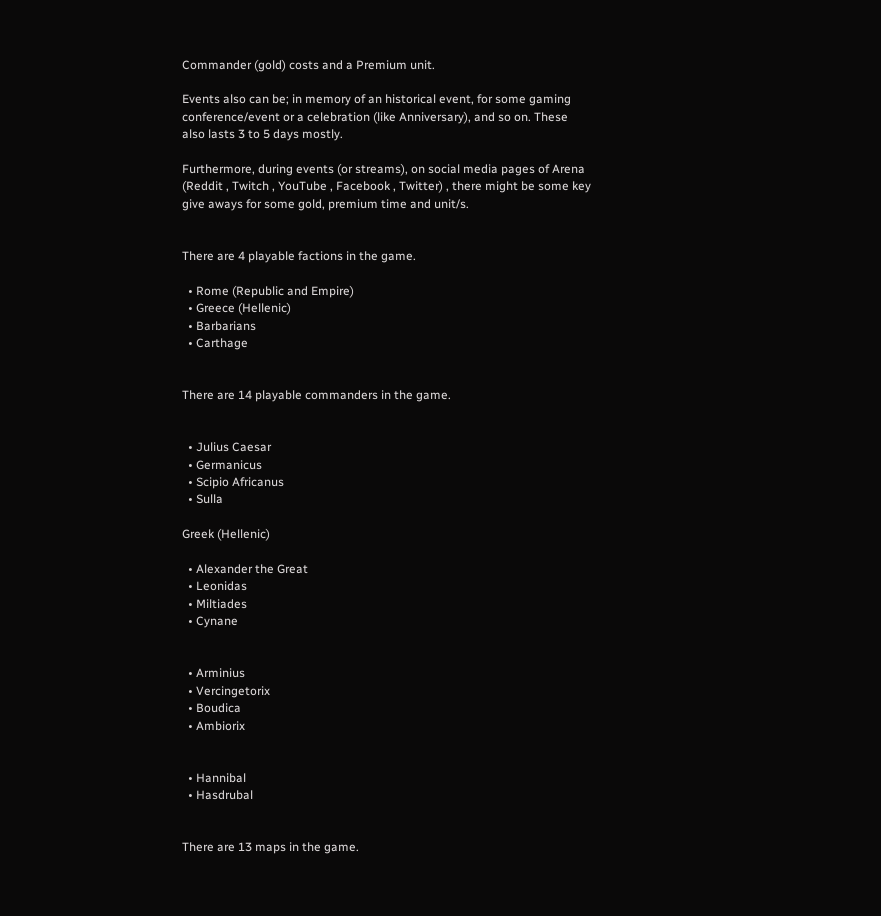Commander (gold) costs and a Premium unit.

Events also can be; in memory of an historical event, for some gaming conference/event or a celebration (like Anniversary), and so on. These also lasts 3 to 5 days mostly.

Furthermore, during events (or streams), on social media pages of Arena (Reddit , Twitch , YouTube , Facebook , Twitter) , there might be some key give aways for some gold, premium time and unit/s.


There are 4 playable factions in the game.

  • Rome (Republic and Empire)
  • Greece (Hellenic)
  • Barbarians
  • Carthage


There are 14 playable commanders in the game.


  • Julius Caesar
  • Germanicus
  • Scipio Africanus
  • Sulla

Greek (Hellenic)

  • Alexander the Great
  • Leonidas
  • Miltiades
  • Cynane


  • Arminius
  • Vercingetorix
  • Boudica
  • Ambiorix


  • Hannibal
  • Hasdrubal


There are 13 maps in the game.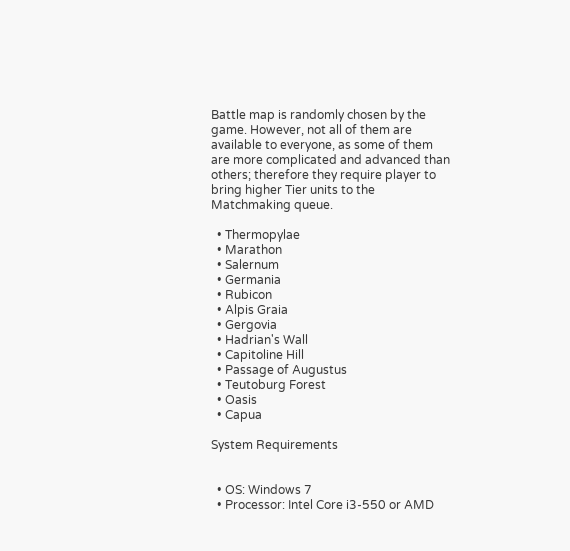Battle map is randomly chosen by the game. However, not all of them are available to everyone, as some of them are more complicated and advanced than others; therefore they require player to bring higher Tier units to the Matchmaking queue.

  • Thermopylae
  • Marathon
  • Salernum
  • Germania
  • Rubicon
  • Alpis Graia
  • Gergovia
  • Hadrian's Wall
  • Capitoline Hill
  • Passage of Augustus
  • Teutoburg Forest
  • Oasis
  • Capua

System Requirements


  • OS: Windows 7
  • Processor: Intel Core i3-550 or AMD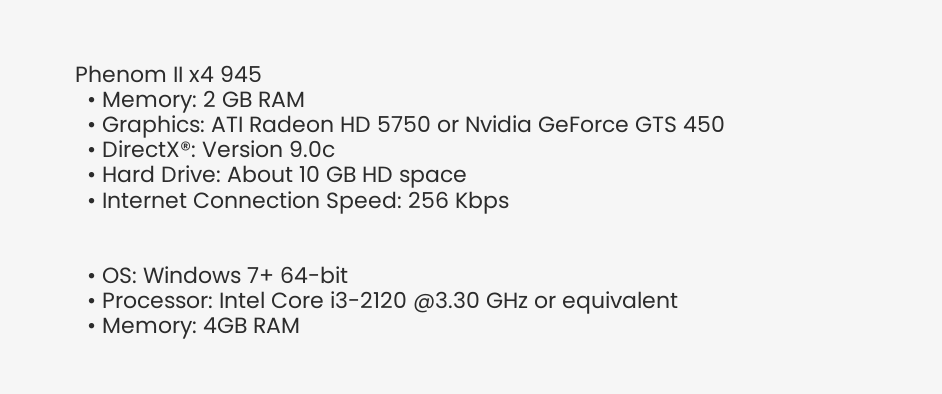Phenom II x4 945
  • Memory: 2 GB RAM
  • Graphics: ATI Radeon HD 5750 or Nvidia GeForce GTS 450
  • DirectX®: Version 9.0c
  • Hard Drive: About 10 GB HD space
  • Internet Connection Speed: 256 Kbps


  • OS: Windows 7+ 64-bit
  • Processor: Intel Core i3-2120 @3.30 GHz or equivalent
  • Memory: 4GB RAM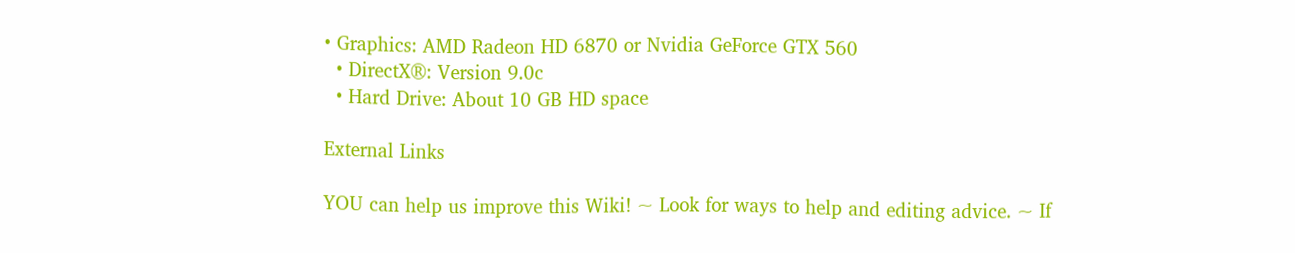• Graphics: AMD Radeon HD 6870 or Nvidia GeForce GTX 560
  • DirectX®: Version 9.0c
  • Hard Drive: About 10 GB HD space

External Links

YOU can help us improve this Wiki! ~ Look for ways to help and editing advice. ~ If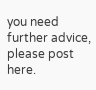you need further advice, please post here.